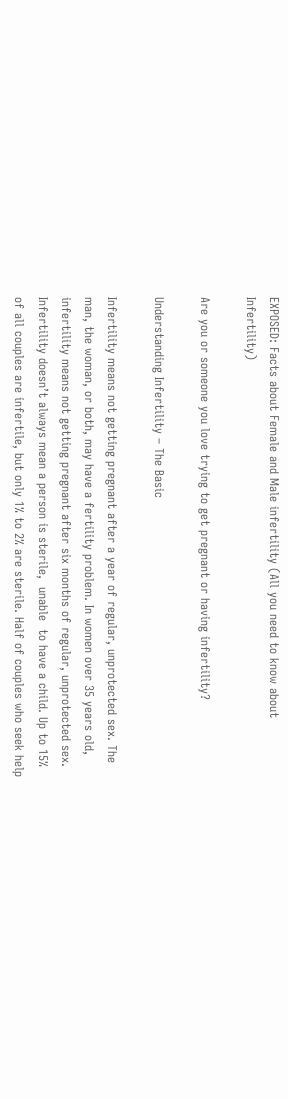EXPOSED: Facts about Female and Male infertility (All you need to know about Infertility)

Are you or someone you love trying to get pregnant or having infertility?

Understanding Infertility – The Basic

Infertility means not getting pregnant after a year of regular, unprotected sex. The man, the woman, or both, may have a fertility problem. In women over 35 years old, infertility means not getting pregnant after six months of regular, unprotected sex. Infertility doesn’t always mean a person is sterile,  unable  to have a child. Up to 15% of all couples are infertile, but only 1% to 2% are sterile. Half of couples who seek help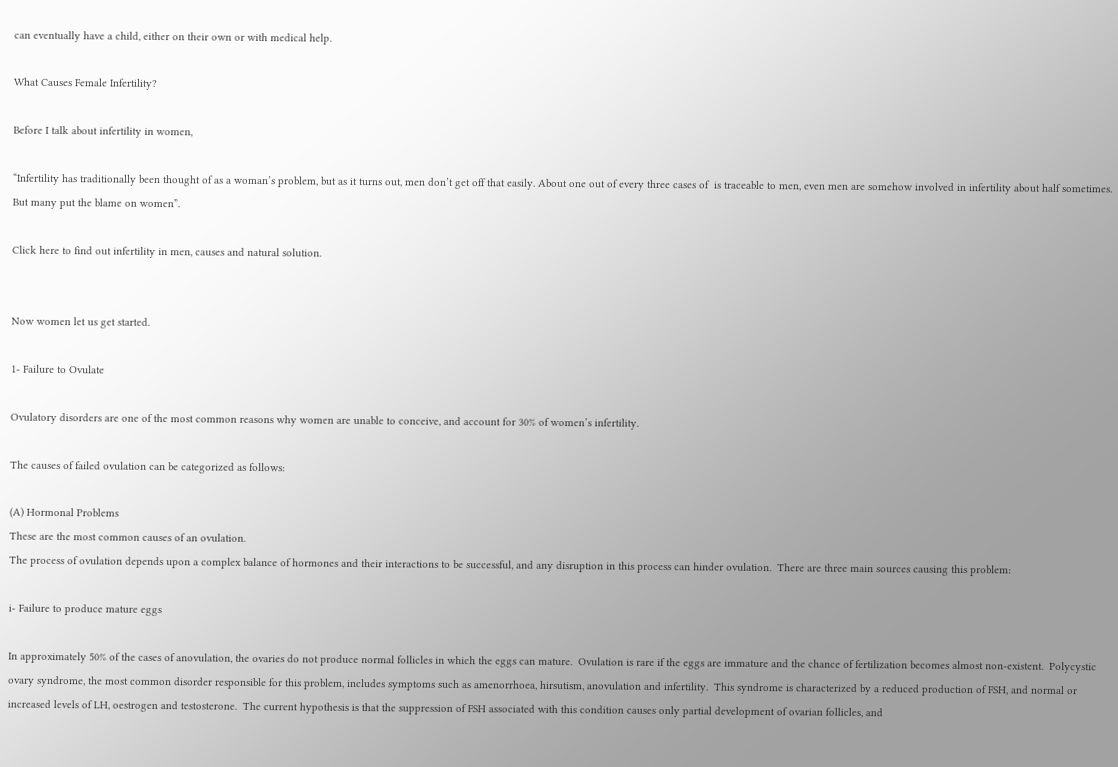can eventually have a child, either on their own or with medical help.

What Causes Female Infertility?

Before I talk about infertility in women,

“Infertility has traditionally been thought of as a woman’s problem, but as it turns out, men don’t get off that easily. About one out of every three cases of  is traceable to men, even men are somehow involved in infertility about half sometimes. But many put the blame on women”.

Click here to find out infertility in men, causes and natural solution.


Now women let us get started.

1- Failure to Ovulate

Ovulatory disorders are one of the most common reasons why women are unable to conceive, and account for 30% of women’s infertility.

The causes of failed ovulation can be categorized as follows:

(A) Hormonal Problems
These are the most common causes of an ovulation.
The process of ovulation depends upon a complex balance of hormones and their interactions to be successful, and any disruption in this process can hinder ovulation.  There are three main sources causing this problem:

i- Failure to produce mature eggs

In approximately 50% of the cases of anovulation, the ovaries do not produce normal follicles in which the eggs can mature.  Ovulation is rare if the eggs are immature and the chance of fertilization becomes almost non-existent.  Polycystic ovary syndrome, the most common disorder responsible for this problem, includes symptoms such as amenorrhoea, hirsutism, anovulation and infertility.  This syndrome is characterized by a reduced production of FSH, and normal or increased levels of LH, oestrogen and testosterone.  The current hypothesis is that the suppression of FSH associated with this condition causes only partial development of ovarian follicles, and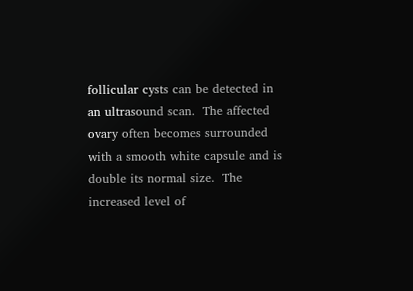follicular cysts can be detected in an ultrasound scan.  The affected ovary often becomes surrounded with a smooth white capsule and is double its normal size.  The increased level of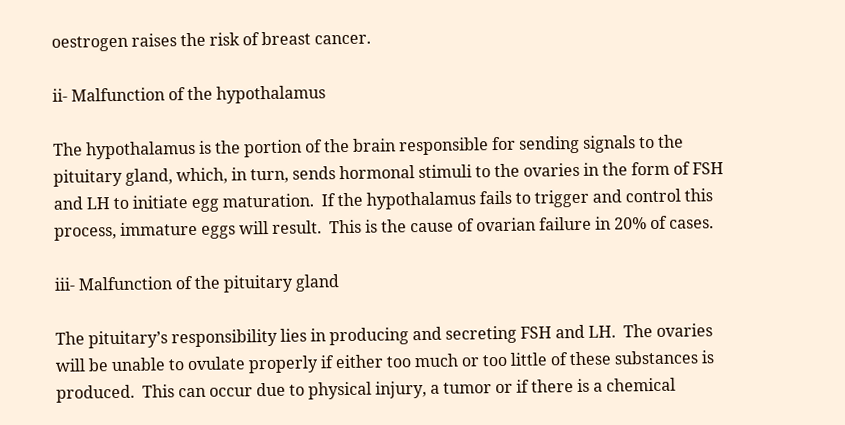oestrogen raises the risk of breast cancer.

ii- Malfunction of the hypothalamus

The hypothalamus is the portion of the brain responsible for sending signals to the pituitary gland, which, in turn, sends hormonal stimuli to the ovaries in the form of FSH and LH to initiate egg maturation.  If the hypothalamus fails to trigger and control this process, immature eggs will result.  This is the cause of ovarian failure in 20% of cases.

iii- Malfunction of the pituitary gland

The pituitary’s responsibility lies in producing and secreting FSH and LH.  The ovaries will be unable to ovulate properly if either too much or too little of these substances is produced.  This can occur due to physical injury, a tumor or if there is a chemical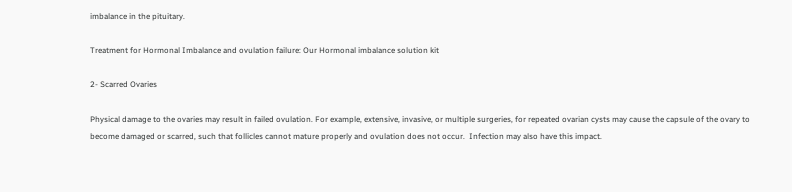imbalance in the pituitary.

Treatment for Hormonal Imbalance and ovulation failure: Our Hormonal imbalance solution kit

2- Scarred Ovaries

Physical damage to the ovaries may result in failed ovulation. For example, extensive, invasive, or multiple surgeries, for repeated ovarian cysts may cause the capsule of the ovary to become damaged or scarred, such that follicles cannot mature properly and ovulation does not occur.  Infection may also have this impact.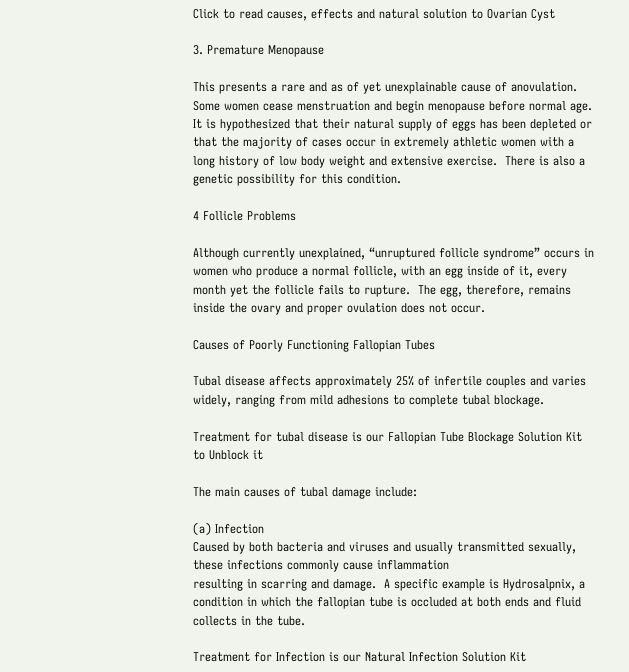Click to read causes, effects and natural solution to Ovarian Cyst

3. Premature Menopause

This presents a rare and as of yet unexplainable cause of anovulation.  Some women cease menstruation and begin menopause before normal age.  It is hypothesized that their natural supply of eggs has been depleted or that the majority of cases occur in extremely athletic women with a long history of low body weight and extensive exercise.  There is also a genetic possibility for this condition.

4 Follicle Problems

Although currently unexplained, “unruptured follicle syndrome” occurs in women who produce a normal follicle, with an egg inside of it, every month yet the follicle fails to rupture.  The egg, therefore, remains inside the ovary and proper ovulation does not occur.

Causes of Poorly Functioning Fallopian Tubes

Tubal disease affects approximately 25% of infertile couples and varies widely, ranging from mild adhesions to complete tubal blockage.

Treatment for tubal disease is our Fallopian Tube Blockage Solution Kit to Unblock it

The main causes of tubal damage include:

(a) Infection
Caused by both bacteria and viruses and usually transmitted sexually, these infections commonly cause inflammation
resulting in scarring and damage.  A specific example is Hydrosalpnix, a condition in which the fallopian tube is occluded at both ends and fluid collects in the tube.

Treatment for Infection is our Natural Infection Solution Kit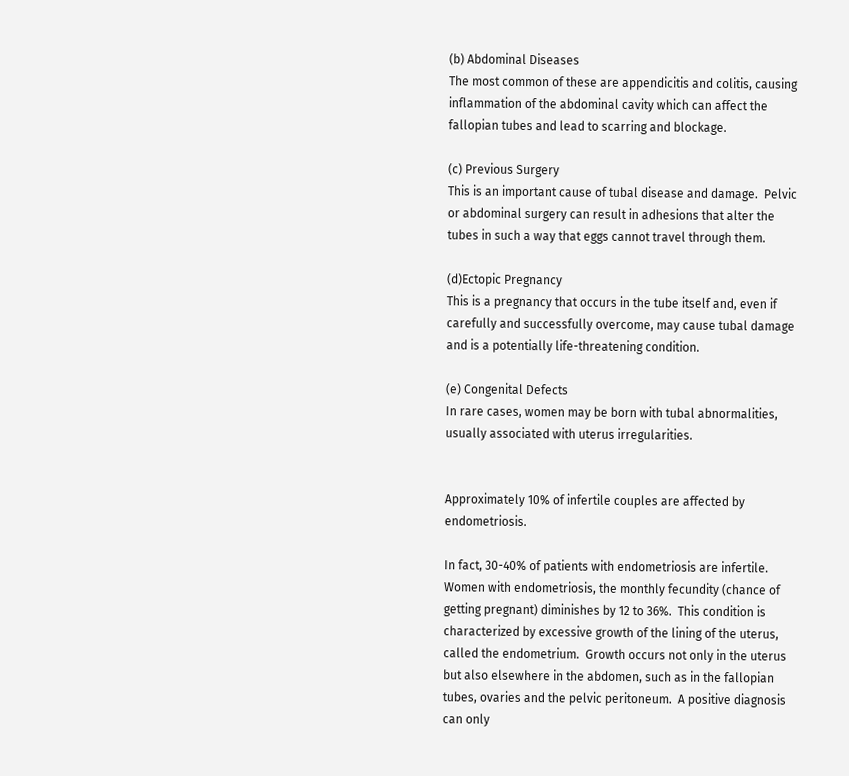(b) Abdominal Diseases
The most common of these are appendicitis and colitis, causing inflammation of the abdominal cavity which can affect the fallopian tubes and lead to scarring and blockage.

(c) Previous Surgery
This is an important cause of tubal disease and damage.  Pelvic or abdominal surgery can result in adhesions that alter the tubes in such a way that eggs cannot travel through them.

(d)Ectopic Pregnancy
This is a pregnancy that occurs in the tube itself and, even if carefully and successfully overcome, may cause tubal damage and is a potentially life-threatening condition.

(e) Congenital Defects
In rare cases, women may be born with tubal abnormalities, usually associated with uterus irregularities.


Approximately 10% of infertile couples are affected by endometriosis.

In fact, 30-40% of patients with endometriosis are infertile.  Women with endometriosis, the monthly fecundity (chance of getting pregnant) diminishes by 12 to 36%.  This condition is characterized by excessive growth of the lining of the uterus, called the endometrium.  Growth occurs not only in the uterus but also elsewhere in the abdomen, such as in the fallopian tubes, ovaries and the pelvic peritoneum.  A positive diagnosis can only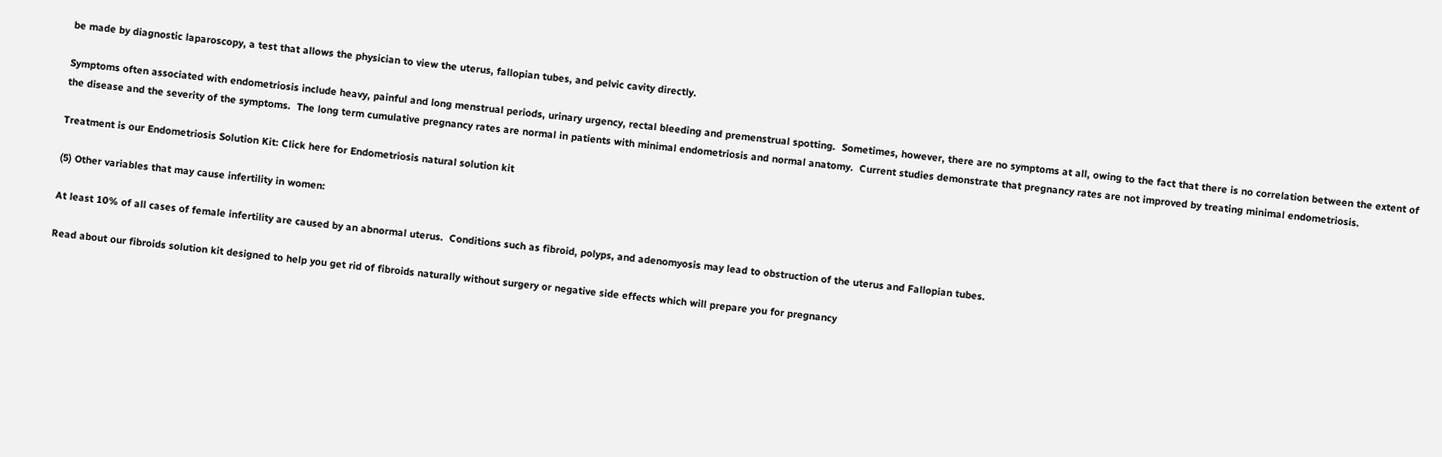be made by diagnostic laparoscopy, a test that allows the physician to view the uterus, fallopian tubes, and pelvic cavity directly.

Symptoms often associated with endometriosis include heavy, painful and long menstrual periods, urinary urgency, rectal bleeding and premenstrual spotting.  Sometimes, however, there are no symptoms at all, owing to the fact that there is no correlation between the extent of the disease and the severity of the symptoms.  The long term cumulative pregnancy rates are normal in patients with minimal endometriosis and normal anatomy.  Current studies demonstrate that pregnancy rates are not improved by treating minimal endometriosis.

Treatment is our Endometriosis Solution Kit: Click here for Endometriosis natural solution kit

(5) Other variables that may cause infertility in women:

At least 10% of all cases of female infertility are caused by an abnormal uterus.  Conditions such as fibroid, polyps, and adenomyosis may lead to obstruction of the uterus and Fallopian tubes.

Read about our fibroids solution kit designed to help you get rid of fibroids naturally without surgery or negative side effects which will prepare you for pregnancy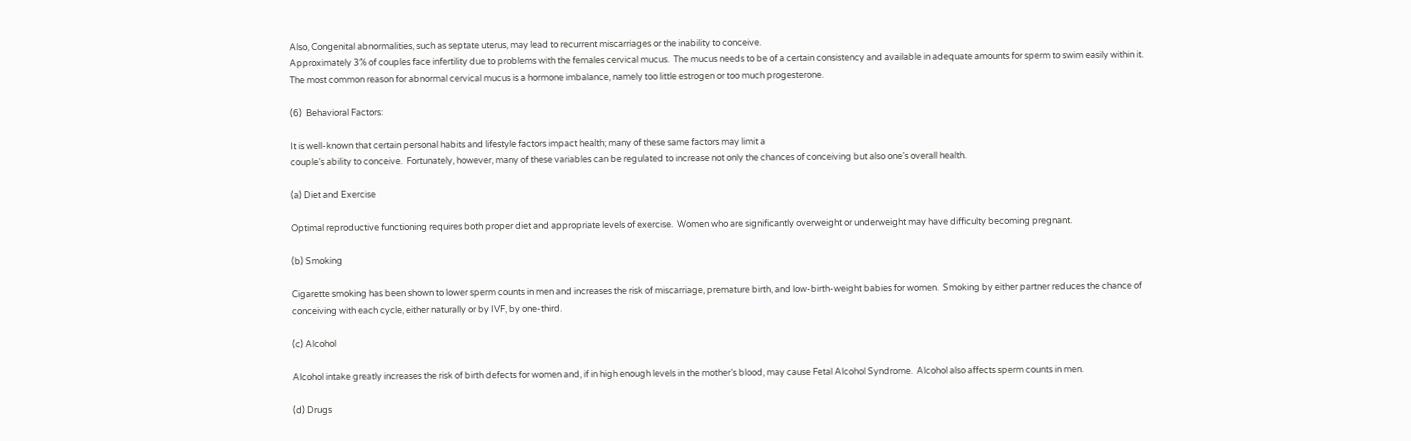Also, Congenital abnormalities, such as septate uterus, may lead to recurrent miscarriages or the inability to conceive.
Approximately 3% of couples face infertility due to problems with the females cervical mucus.  The mucus needs to be of a certain consistency and available in adequate amounts for sperm to swim easily within it.  The most common reason for abnormal cervical mucus is a hormone imbalance, namely too little estrogen or too much progesterone.

(6)  Behavioral Factors:

It is well-known that certain personal habits and lifestyle factors impact health; many of these same factors may limit a
couple’s ability to conceive.  Fortunately, however, many of these variables can be regulated to increase not only the chances of conceiving but also one’s overall health.

(a) Diet and Exercise

Optimal reproductive functioning requires both proper diet and appropriate levels of exercise.  Women who are significantly overweight or underweight may have difficulty becoming pregnant.

(b) Smoking

Cigarette smoking has been shown to lower sperm counts in men and increases the risk of miscarriage, premature birth, and low-birth-weight babies for women.  Smoking by either partner reduces the chance of conceiving with each cycle, either naturally or by IVF, by one-third.

(c) Alcohol

Alcohol intake greatly increases the risk of birth defects for women and, if in high enough levels in the mother’s blood, may cause Fetal Alcohol Syndrome.  Alcohol also affects sperm counts in men.

(d) Drugs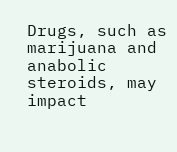Drugs, such as marijuana and anabolic steroids, may impact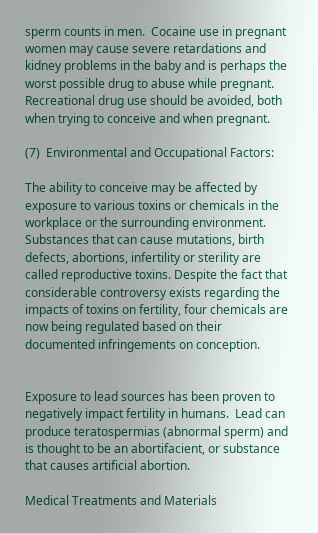sperm counts in men.  Cocaine use in pregnant women may cause severe retardations and kidney problems in the baby and is perhaps the worst possible drug to abuse while pregnant. Recreational drug use should be avoided, both when trying to conceive and when pregnant.

(7)  Environmental and Occupational Factors:

The ability to conceive may be affected by exposure to various toxins or chemicals in the workplace or the surrounding environment.  Substances that can cause mutations, birth defects, abortions, infertility or sterility are called reproductive toxins. Despite the fact that considerable controversy exists regarding the impacts of toxins on fertility, four chemicals are now being regulated based on their documented infringements on conception.


Exposure to lead sources has been proven to negatively impact fertility in humans.  Lead can produce teratospermias (abnormal sperm) and is thought to be an abortifacient, or substance that causes artificial abortion.

Medical Treatments and Materials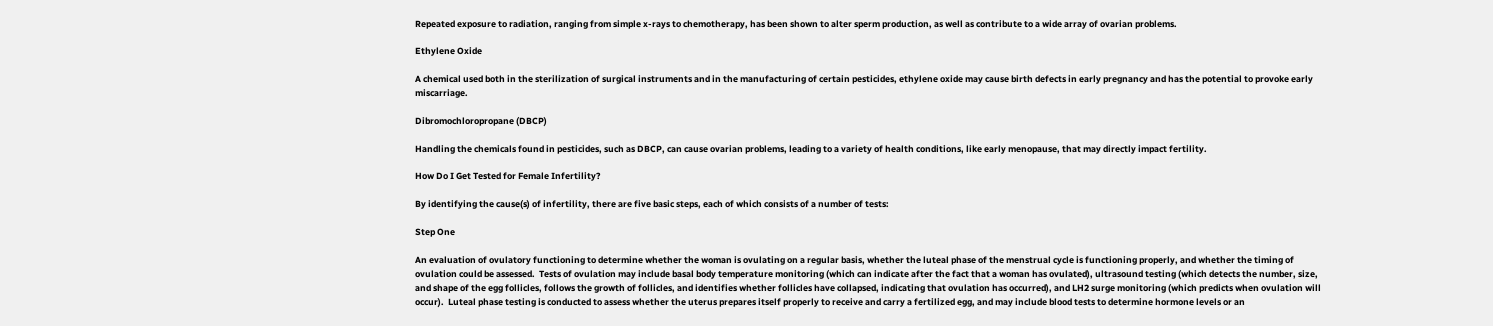Repeated exposure to radiation, ranging from simple x-rays to chemotherapy, has been shown to alter sperm production, as well as contribute to a wide array of ovarian problems.

Ethylene Oxide

A chemical used both in the sterilization of surgical instruments and in the manufacturing of certain pesticides, ethylene oxide may cause birth defects in early pregnancy and has the potential to provoke early miscarriage.

Dibromochloropropane (DBCP)

Handling the chemicals found in pesticides, such as DBCP, can cause ovarian problems, leading to a variety of health conditions, like early menopause, that may directly impact fertility.

How Do I Get Tested for Female Infertility?

By identifying the cause(s) of infertility, there are five basic steps, each of which consists of a number of tests:

Step One

An evaluation of ovulatory functioning to determine whether the woman is ovulating on a regular basis, whether the luteal phase of the menstrual cycle is functioning properly, and whether the timing of ovulation could be assessed.  Tests of ovulation may include basal body temperature monitoring (which can indicate after the fact that a woman has ovulated), ultrasound testing (which detects the number, size, and shape of the egg follicles, follows the growth of follicles, and identifies whether follicles have collapsed, indicating that ovulation has occurred), and LH2 surge monitoring (which predicts when ovulation will occur).  Luteal phase testing is conducted to assess whether the uterus prepares itself properly to receive and carry a fertilized egg, and may include blood tests to determine hormone levels or an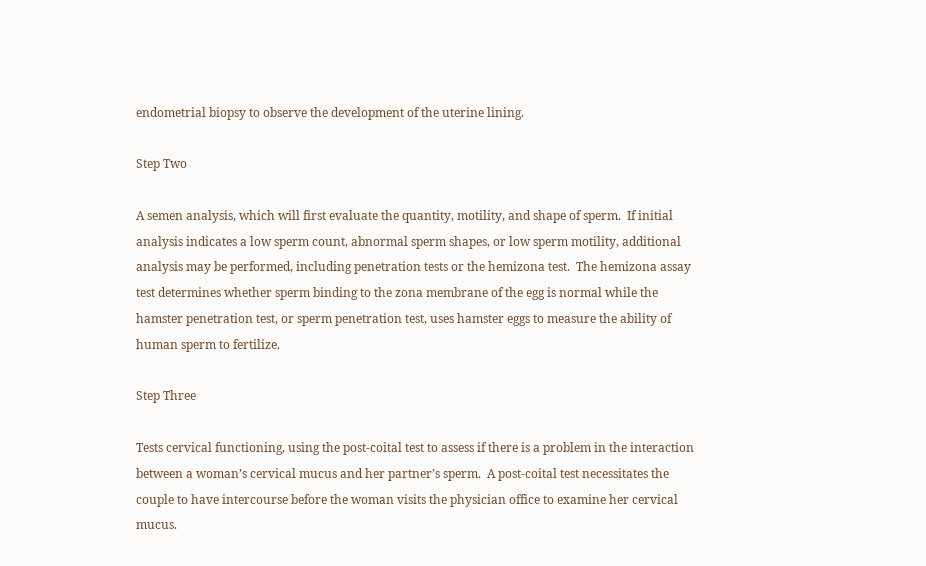endometrial biopsy to observe the development of the uterine lining.

Step Two

A semen analysis, which will first evaluate the quantity, motility, and shape of sperm.  If initial analysis indicates a low sperm count, abnormal sperm shapes, or low sperm motility, additional analysis may be performed, including penetration tests or the hemizona test.  The hemizona assay test determines whether sperm binding to the zona membrane of the egg is normal while the hamster penetration test, or sperm penetration test, uses hamster eggs to measure the ability of human sperm to fertilize.

Step Three

Tests cervical functioning, using the post-coital test to assess if there is a problem in the interaction between a woman’s cervical mucus and her partner’s sperm.  A post-coital test necessitates the couple to have intercourse before the woman visits the physician office to examine her cervical mucus.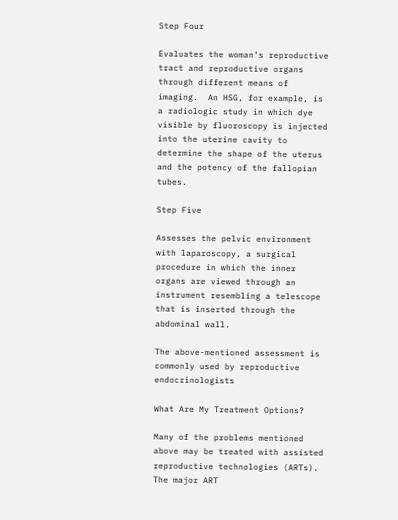Step Four

Evaluates the woman’s reproductive tract and reproductive organs through different means of imaging.  An HSG, for example, is a radiologic study in which dye visible by fluoroscopy is injected into the uterine cavity to determine the shape of the uterus and the potency of the fallopian tubes.

Step Five

Assesses the pelvic environment with laparoscopy, a surgical procedure in which the inner organs are viewed through an instrument resembling a telescope that is inserted through the abdominal wall.

The above-mentioned assessment is commonly used by reproductive endocrinologists

What Are My Treatment Options?

Many of the problems mentioned above may be treated with assisted reproductive technologies (ARTs).  The major ART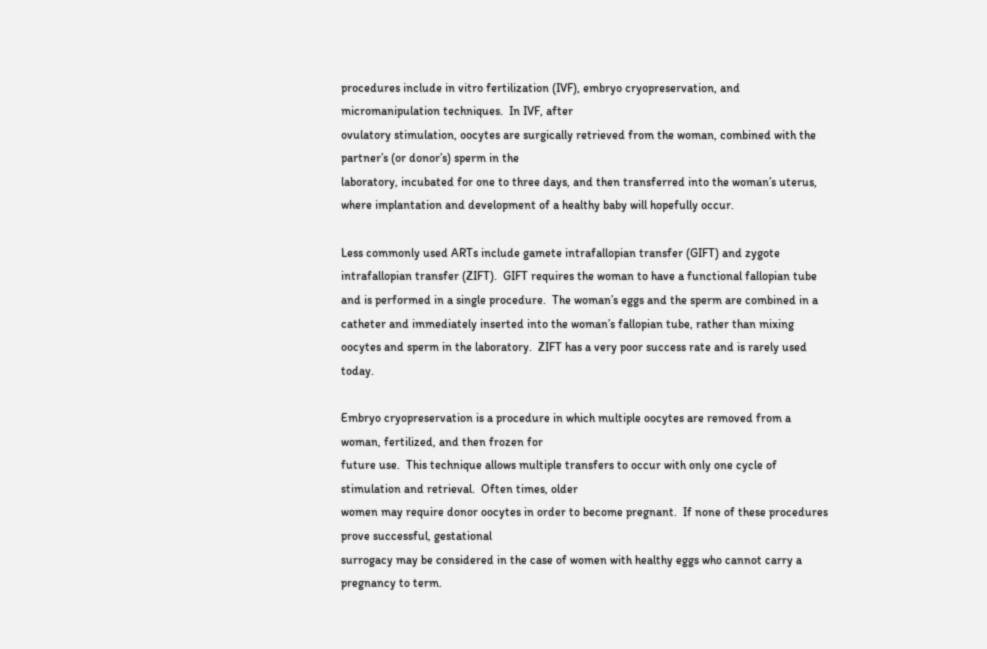procedures include in vitro fertilization (IVF), embryo cryopreservation, and micromanipulation techniques.  In IVF, after
ovulatory stimulation, oocytes are surgically retrieved from the woman, combined with the partner’s (or donor’s) sperm in the
laboratory, incubated for one to three days, and then transferred into the woman’s uterus, where implantation and development of a healthy baby will hopefully occur.

Less commonly used ARTs include gamete intrafallopian transfer (GIFT) and zygote intrafallopian transfer (ZIFT).  GIFT requires the woman to have a functional fallopian tube and is performed in a single procedure.  The woman’s eggs and the sperm are combined in a catheter and immediately inserted into the woman’s fallopian tube, rather than mixing oocytes and sperm in the laboratory.  ZIFT has a very poor success rate and is rarely used today.

Embryo cryopreservation is a procedure in which multiple oocytes are removed from a woman, fertilized, and then frozen for
future use.  This technique allows multiple transfers to occur with only one cycle of stimulation and retrieval.  Often times, older
women may require donor oocytes in order to become pregnant.  If none of these procedures prove successful, gestational
surrogacy may be considered in the case of women with healthy eggs who cannot carry a pregnancy to term.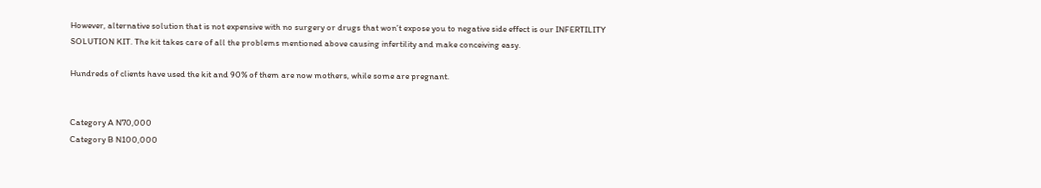However, alternative solution that is not expensive with no surgery or drugs that won’t expose you to negative side effect is our INFERTILITY SOLUTION KIT. The kit takes care of all the problems mentioned above causing infertility and make conceiving easy.

Hundreds of clients have used the kit and 90% of them are now mothers, while some are pregnant.


Category A N70,000
Category B N100,000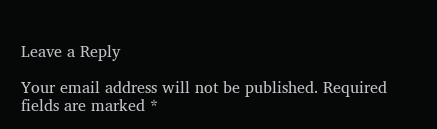Leave a Reply

Your email address will not be published. Required fields are marked *